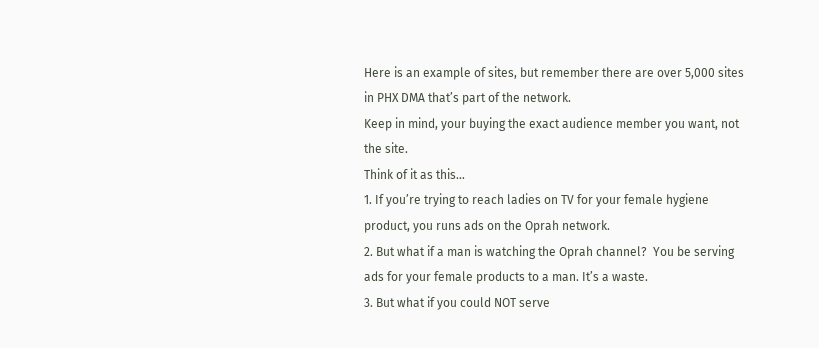Here is an example of sites, but remember there are over 5,000 sites in PHX DMA that’s part of the network.
Keep in mind, your buying the exact audience member you want, not the site.
Think of it as this…
1. If you’re trying to reach ladies on TV for your female hygiene product, you runs ads on the Oprah network.
2. But what if a man is watching the Oprah channel?  You be serving ads for your female products to a man. It’s a waste.
3. But what if you could NOT serve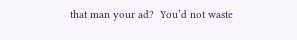that man your ad?  You’d not waste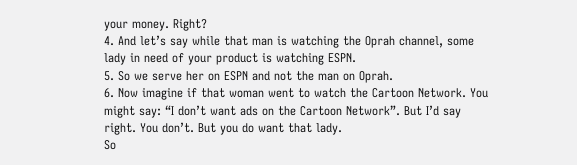your money. Right?
4. And let’s say while that man is watching the Oprah channel, some lady in need of your product is watching ESPN.
5. So we serve her on ESPN and not the man on Oprah.
6. Now imagine if that woman went to watch the Cartoon Network. You might say: “I don’t want ads on the Cartoon Network”. But I’d say right. You don’t. But you do want that lady.
So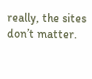really, the sites don’t matter.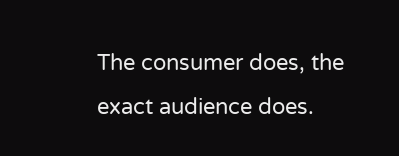The consumer does, the exact audience does.